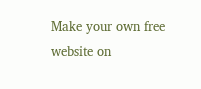Make your own free website on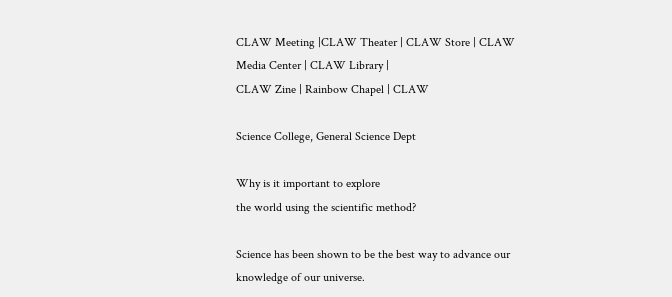CLAW Meeting |CLAW Theater | CLAW Store | CLAW Media Center | CLAW Library |
CLAW Zine | Rainbow Chapel | CLAW

Science College, General Science Dept

Why is it important to explore
the world using the scientific method?

Science has been shown to be the best way to advance our knowledge of our universe.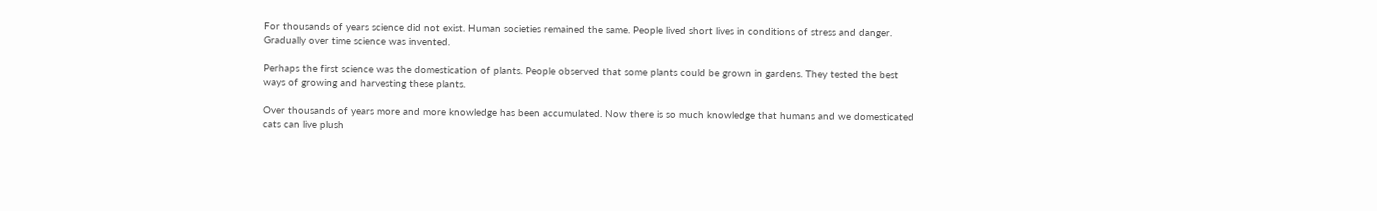For thousands of years science did not exist. Human societies remained the same. People lived short lives in conditions of stress and danger. Gradually over time science was invented.

Perhaps the first science was the domestication of plants. People observed that some plants could be grown in gardens. They tested the best ways of growing and harvesting these plants.

Over thousands of years more and more knowledge has been accumulated. Now there is so much knowledge that humans and we domesticated cats can live plush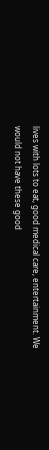lives with lots to eat, good medical care, entertainment. We would not have these good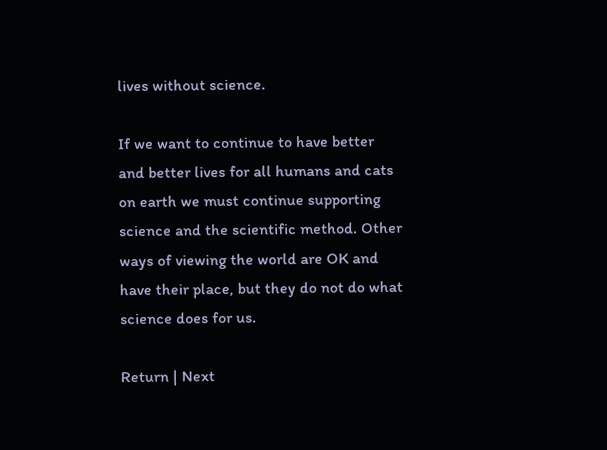lives without science.

If we want to continue to have better and better lives for all humans and cats on earth we must continue supporting science and the scientific method. Other ways of viewing the world are OK and have their place, but they do not do what science does for us.

Return | Next